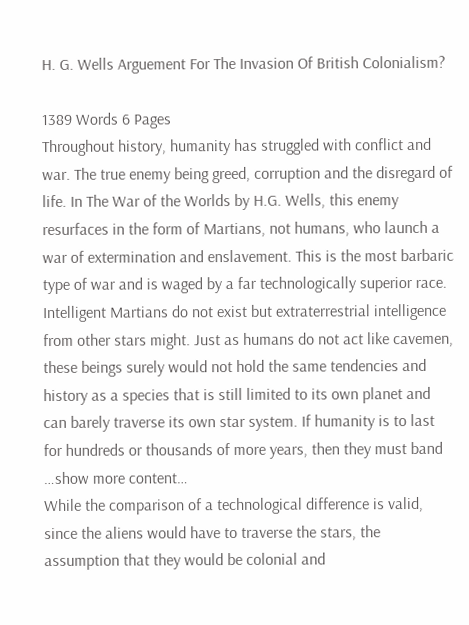H. G. Wells Arguement For The Invasion Of British Colonialism?

1389 Words 6 Pages
Throughout history, humanity has struggled with conflict and war. The true enemy being greed, corruption and the disregard of life. In The War of the Worlds by H.G. Wells, this enemy resurfaces in the form of Martians, not humans, who launch a war of extermination and enslavement. This is the most barbaric type of war and is waged by a far technologically superior race. Intelligent Martians do not exist but extraterrestrial intelligence from other stars might. Just as humans do not act like cavemen, these beings surely would not hold the same tendencies and history as a species that is still limited to its own planet and can barely traverse its own star system. If humanity is to last for hundreds or thousands of more years, then they must band …show more content…
While the comparison of a technological difference is valid, since the aliens would have to traverse the stars, the assumption that they would be colonial and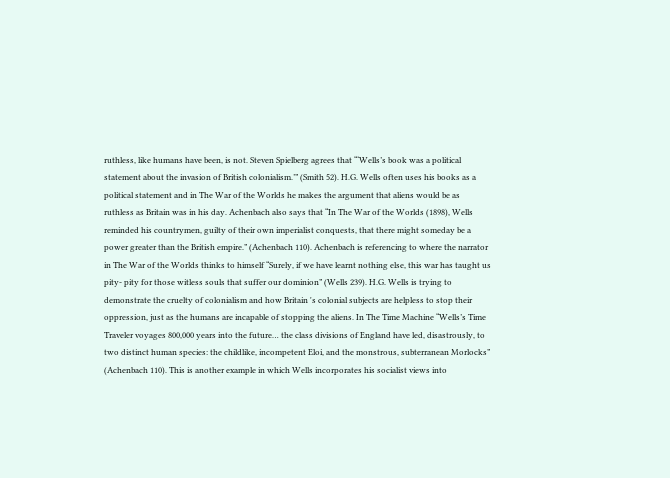ruthless, like humans have been, is not. Steven Spielberg agrees that “‘Wells’s book was a political statement about the invasion of British colonialism.’” (Smith 52). H.G. Wells often uses his books as a political statement and in The War of the Worlds he makes the argument that aliens would be as ruthless as Britain was in his day. Achenbach also says that “In The War of the Worlds (1898), Wells reminded his countrymen, guilty of their own imperialist conquests, that there might someday be a power greater than the British empire.” (Achenbach 110). Achenbach is referencing to where the narrator in The War of the Worlds thinks to himself “Surely, if we have learnt nothing else, this war has taught us pity- pity for those witless souls that suffer our dominion” (Wells 239). H.G. Wells is trying to demonstrate the cruelty of colonialism and how Britain 's colonial subjects are helpless to stop their oppression, just as the humans are incapable of stopping the aliens. In The Time Machine “Wells’s Time Traveler voyages 800,000 years into the future… the class divisions of England have led, disastrously, to two distinct human species: the childlike, incompetent Eloi, and the monstrous, subterranean Morlocks” (Achenbach 110). This is another example in which Wells incorporates his socialist views into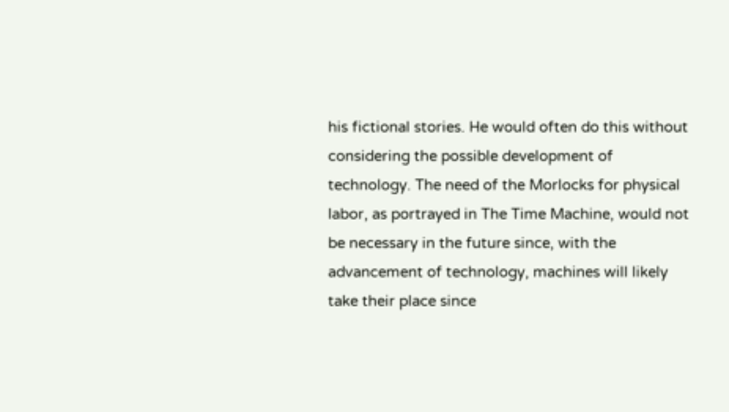his fictional stories. He would often do this without considering the possible development of technology. The need of the Morlocks for physical labor, as portrayed in The Time Machine, would not be necessary in the future since, with the advancement of technology, machines will likely take their place since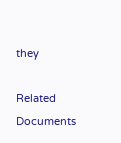they

Related Documents